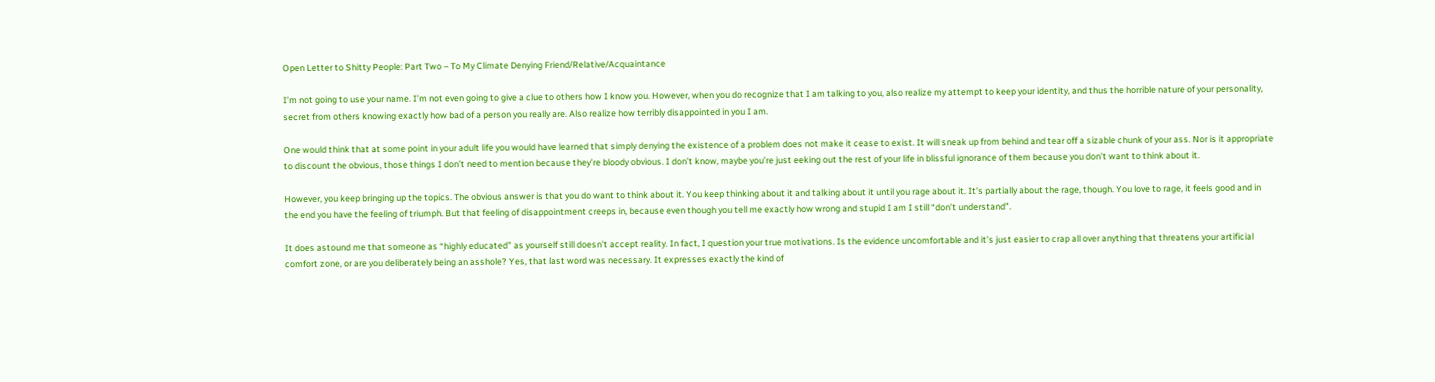Open Letter to Shitty People: Part Two – To My Climate Denying Friend/Relative/Acquaintance

I’m not going to use your name. I’m not even going to give a clue to others how I know you. However, when you do recognize that I am talking to you, also realize my attempt to keep your identity, and thus the horrible nature of your personality, secret from others knowing exactly how bad of a person you really are. Also realize how terribly disappointed in you I am.

One would think that at some point in your adult life you would have learned that simply denying the existence of a problem does not make it cease to exist. It will sneak up from behind and tear off a sizable chunk of your ass. Nor is it appropriate to discount the obvious, those things I don’t need to mention because they’re bloody obvious. I don’t know, maybe you’re just eeking out the rest of your life in blissful ignorance of them because you don’t want to think about it.

However, you keep bringing up the topics. The obvious answer is that you do want to think about it. You keep thinking about it and talking about it until you rage about it. It’s partially about the rage, though. You love to rage, it feels good and in the end you have the feeling of triumph. But that feeling of disappointment creeps in, because even though you tell me exactly how wrong and stupid I am I still “don’t understand”.

It does astound me that someone as “highly educated” as yourself still doesn’t accept reality. In fact, I question your true motivations. Is the evidence uncomfortable and it’s just easier to crap all over anything that threatens your artificial comfort zone, or are you deliberately being an asshole? Yes, that last word was necessary. It expresses exactly the kind of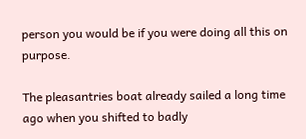person you would be if you were doing all this on purpose.

The pleasantries boat already sailed a long time ago when you shifted to badly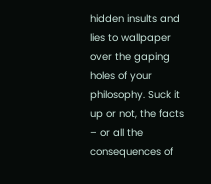hidden insults and lies to wallpaper over the gaping holes of your philosophy. Suck it up or not, the facts – or all the consequences of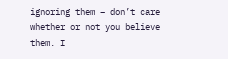ignoring them – don’t care whether or not you believe them. I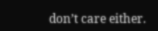don’t care either.